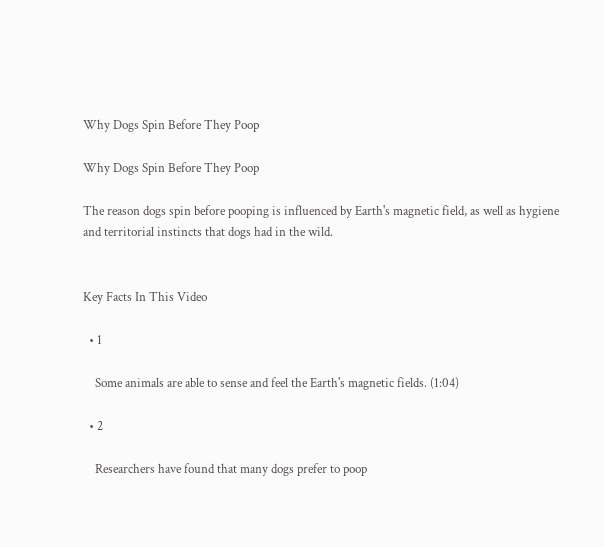Why Dogs Spin Before They Poop

Why Dogs Spin Before They Poop

The reason dogs spin before pooping is influenced by Earth's magnetic field, as well as hygiene and territorial instincts that dogs had in the wild.


Key Facts In This Video

  • 1

    Some animals are able to sense and feel the Earth's magnetic fields. (1:04)

  • 2

    Researchers have found that many dogs prefer to poop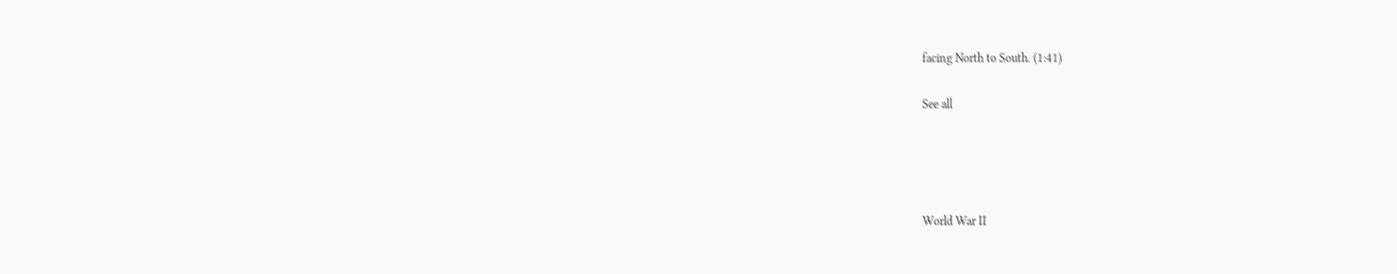facing North to South. (1:41)

See all




World War II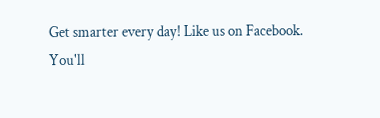Get smarter every day! Like us on Facebook.
You'll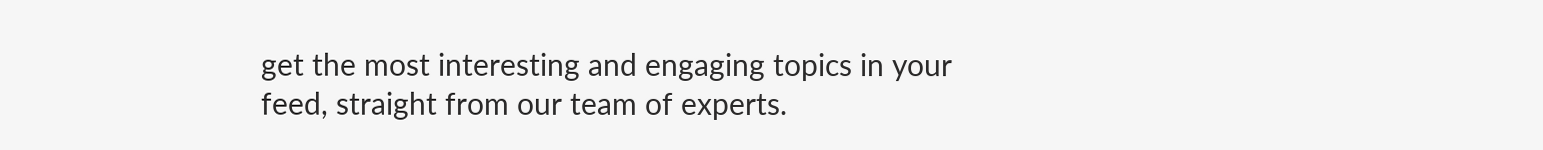get the most interesting and engaging topics in your feed, straight from our team of experts.